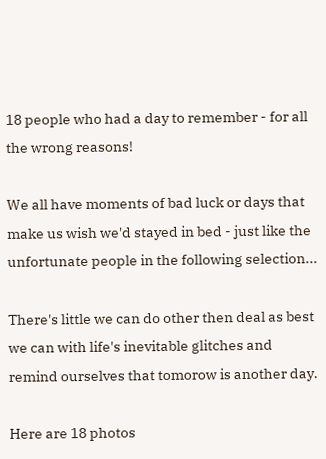18 people who had a day to remember - for all the wrong reasons!

We all have moments of bad luck or days that make us wish we'd stayed in bed - just like the unfortunate people in the following selection...

There's little we can do other then deal as best we can with life's inevitable glitches and remind ourselves that tomorow is another day.

Here are 18 photos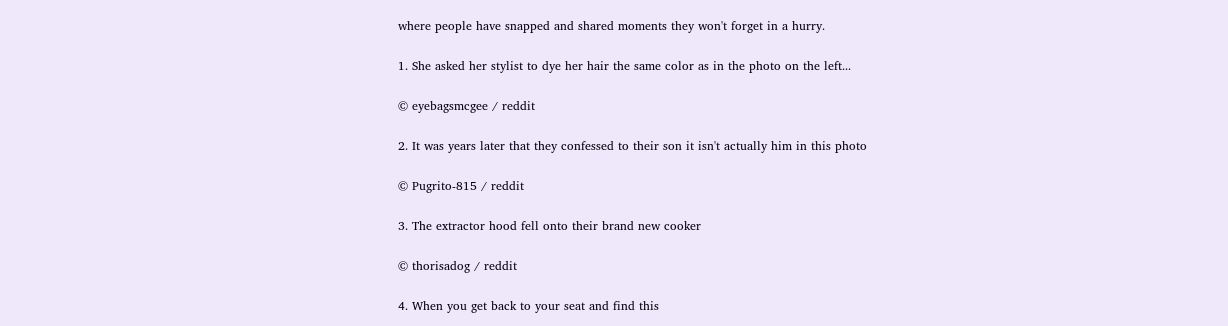where people have snapped and shared moments they won't forget in a hurry.

1. She asked her stylist to dye her hair the same color as in the photo on the left...

© eyebagsmcgee / reddit

2. It was years later that they confessed to their son it isn't actually him in this photo

© Pugrito-815 / reddit

3. The extractor hood fell onto their brand new cooker

© thorisadog / reddit

4. When you get back to your seat and find this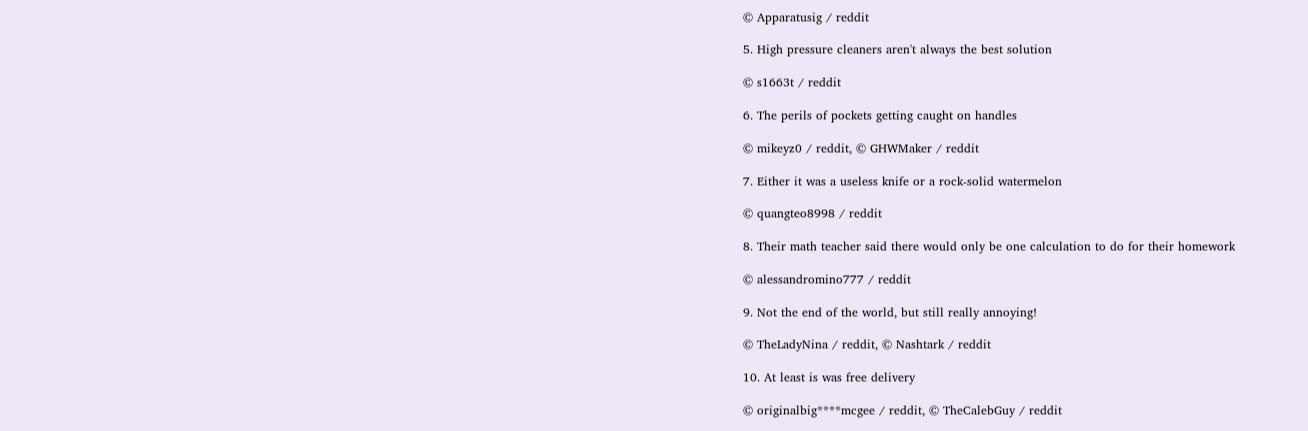© Apparatusig / reddit

5. High pressure cleaners aren't always the best solution

© s1663t / reddit

6. The perils of pockets getting caught on handles

© mikeyz0 / reddit, © GHWMaker / reddit

7. Either it was a useless knife or a rock-solid watermelon

© quangteo8998 / reddit

8. Their math teacher said there would only be one calculation to do for their homework

© alessandromino777 / reddit

9. Not the end of the world, but still really annoying!

© TheLadyNina / reddit, © Nashtark / reddit

10. At least is was free delivery

© originalbig****mcgee / reddit, © TheCalebGuy / reddit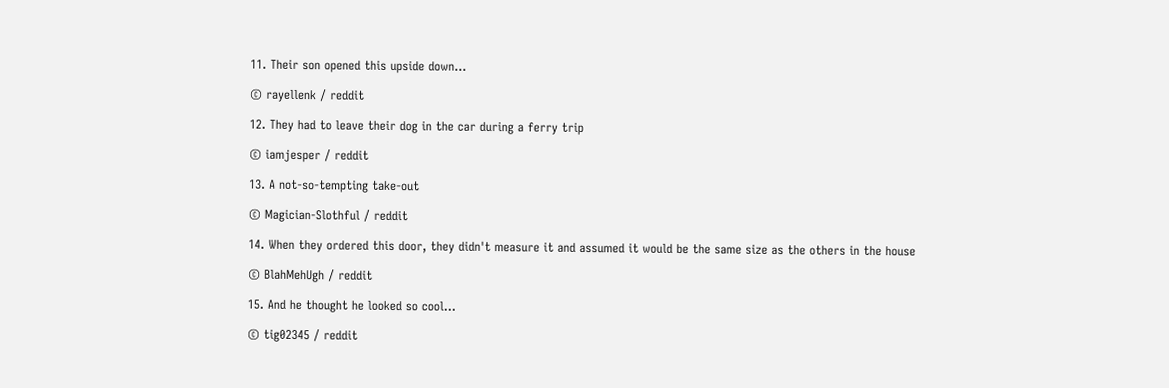11. Their son opened this upside down...

© rayellenk / reddit

12. They had to leave their dog in the car during a ferry trip

© iamjesper / reddit

13. A not-so-tempting take-out

© Magician-Slothful / reddit

14. When they ordered this door, they didn't measure it and assumed it would be the same size as the others in the house

© BlahMehUgh / reddit

15. And he thought he looked so cool...

© tig02345 / reddit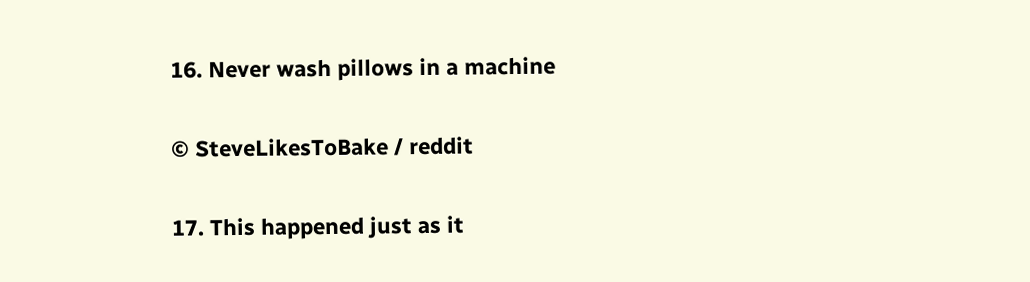16. Never wash pillows in a machine

© SteveLikesToBake / reddit

17. This happened just as it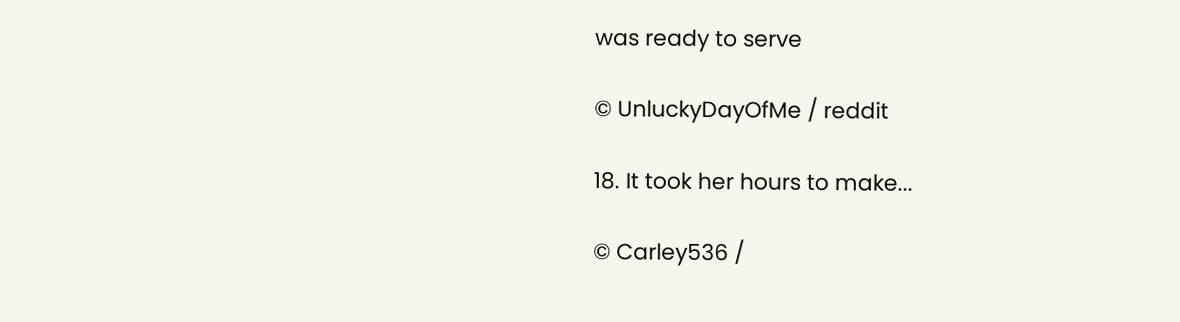was ready to serve

© UnluckyDayOfMe / reddit

18. It took her hours to make...

© Carley536 /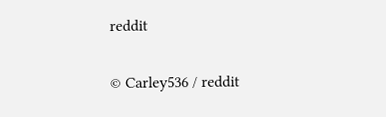reddit

© Carley536 / reddit